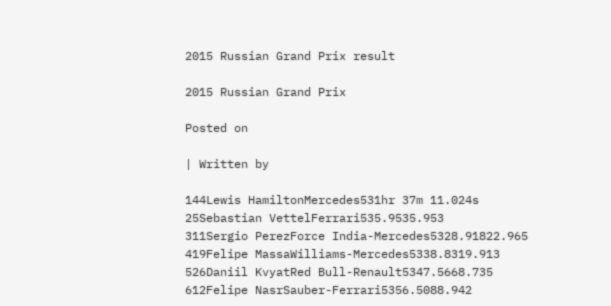2015 Russian Grand Prix result

2015 Russian Grand Prix

Posted on

| Written by

144Lewis HamiltonMercedes531hr 37m 11.024s
25Sebastian VettelFerrari535.9535.953
311Sergio PerezForce India-Mercedes5328.91822.965
419Felipe MassaWilliams-Mercedes5338.8319.913
526Daniil KvyatRed Bull-Renault5347.5668.735
612Felipe NasrSauber-Ferrari5356.5088.942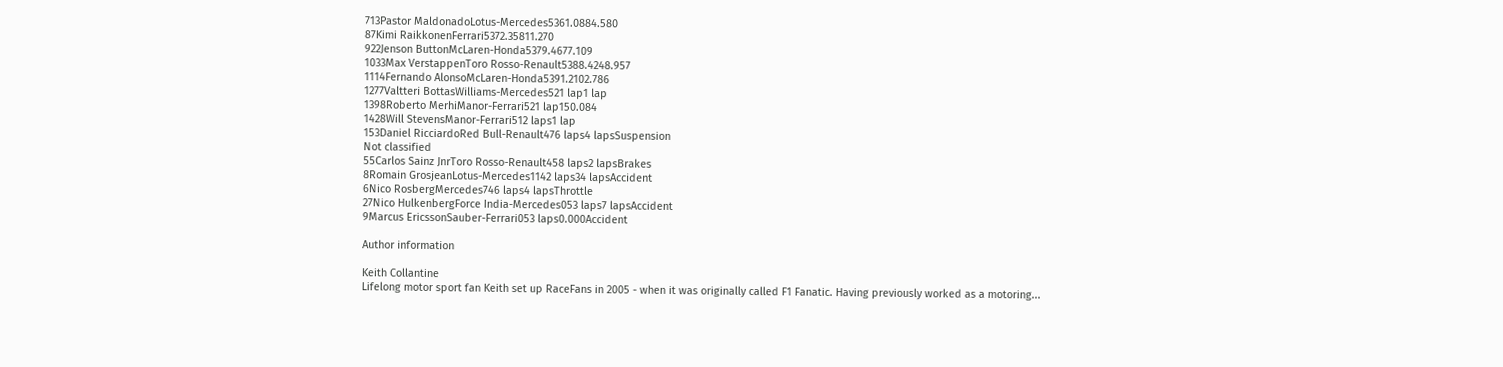713Pastor MaldonadoLotus-Mercedes5361.0884.580
87Kimi RaikkonenFerrari5372.35811.270
922Jenson ButtonMcLaren-Honda5379.4677.109
1033Max VerstappenToro Rosso-Renault5388.4248.957
1114Fernando AlonsoMcLaren-Honda5391.2102.786
1277Valtteri BottasWilliams-Mercedes521 lap1 lap
1398Roberto MerhiManor-Ferrari521 lap150.084
1428Will StevensManor-Ferrari512 laps1 lap
153Daniel RicciardoRed Bull-Renault476 laps4 lapsSuspension
Not classified
55Carlos Sainz JnrToro Rosso-Renault458 laps2 lapsBrakes
8Romain GrosjeanLotus-Mercedes1142 laps34 lapsAccident
6Nico RosbergMercedes746 laps4 lapsThrottle
27Nico HulkenbergForce India-Mercedes053 laps7 lapsAccident
9Marcus EricssonSauber-Ferrari053 laps0.000Accident

Author information

Keith Collantine
Lifelong motor sport fan Keith set up RaceFans in 2005 - when it was originally called F1 Fanatic. Having previously worked as a motoring...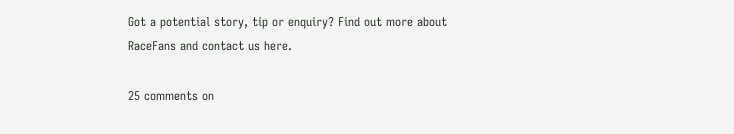Got a potential story, tip or enquiry? Find out more about RaceFans and contact us here.

25 comments on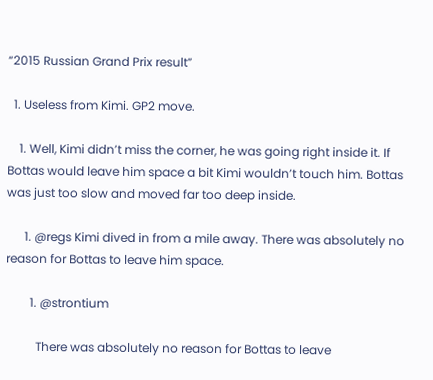“2015 Russian Grand Prix result”

  1. Useless from Kimi. GP2 move.

    1. Well, Kimi didn’t miss the corner, he was going right inside it. If Bottas would leave him space a bit Kimi wouldn’t touch him. Bottas was just too slow and moved far too deep inside.

      1. @regs Kimi dived in from a mile away. There was absolutely no reason for Bottas to leave him space.

        1. @strontium

          There was absolutely no reason for Bottas to leave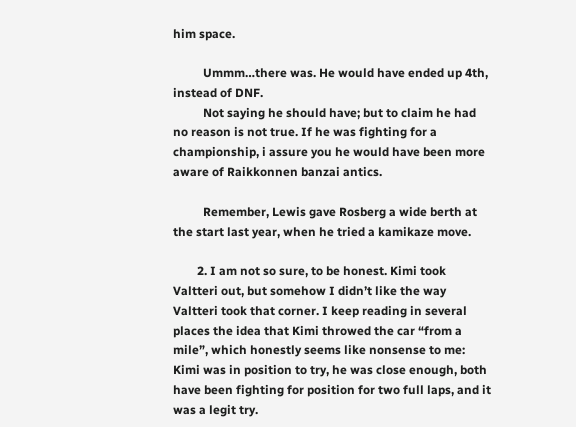him space.

          Ummm…there was. He would have ended up 4th, instead of DNF.
          Not saying he should have; but to claim he had no reason is not true. If he was fighting for a championship, i assure you he would have been more aware of Raikkonnen banzai antics.

          Remember, Lewis gave Rosberg a wide berth at the start last year, when he tried a kamikaze move.

        2. I am not so sure, to be honest. Kimi took Valtteri out, but somehow I didn’t like the way Valtteri took that corner. I keep reading in several places the idea that Kimi throwed the car “from a mile”, which honestly seems like nonsense to me: Kimi was in position to try, he was close enough, both have been fighting for position for two full laps, and it was a legit try.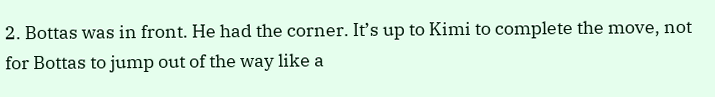2. Bottas was in front. He had the corner. It’s up to Kimi to complete the move, not for Bottas to jump out of the way like a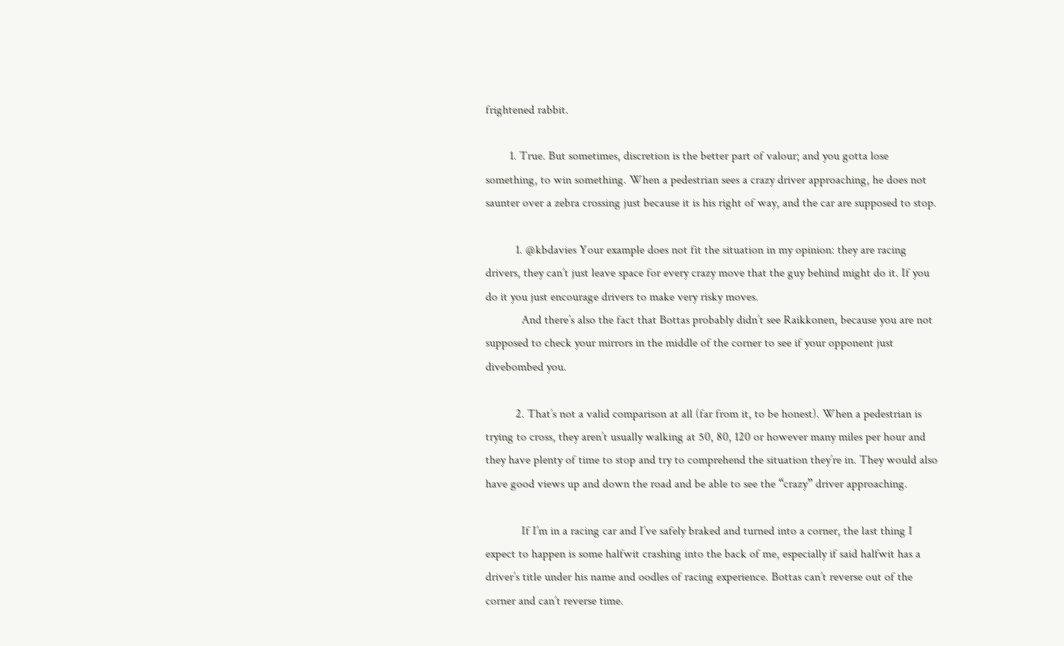frightened rabbit.

        1. True. But sometimes, discretion is the better part of valour; and you gotta lose something, to win something. When a pedestrian sees a crazy driver approaching, he does not saunter over a zebra crossing just because it is his right of way, and the car are supposed to stop.

          1. @kbdavies Your example does not fit the situation in my opinion: they are racing drivers, they can’t just leave space for every crazy move that the guy behind might do it. If you do it you just encourage drivers to make very risky moves.
            And there’s also the fact that Bottas probably didn’t see Raikkonen, because you are not supposed to check your mirrors in the middle of the corner to see if your opponent just divebombed you.

          2. That’s not a valid comparison at all (far from it, to be honest). When a pedestrian is trying to cross, they aren’t usually walking at 50, 80, 120 or however many miles per hour and they have plenty of time to stop and try to comprehend the situation they’re in. They would also have good views up and down the road and be able to see the “crazy” driver approaching.

            If I’m in a racing car and I’ve safely braked and turned into a corner, the last thing I expect to happen is some halfwit crashing into the back of me, especially if said halfwit has a driver’s title under his name and oodles of racing experience. Bottas can’t reverse out of the corner and can’t reverse time.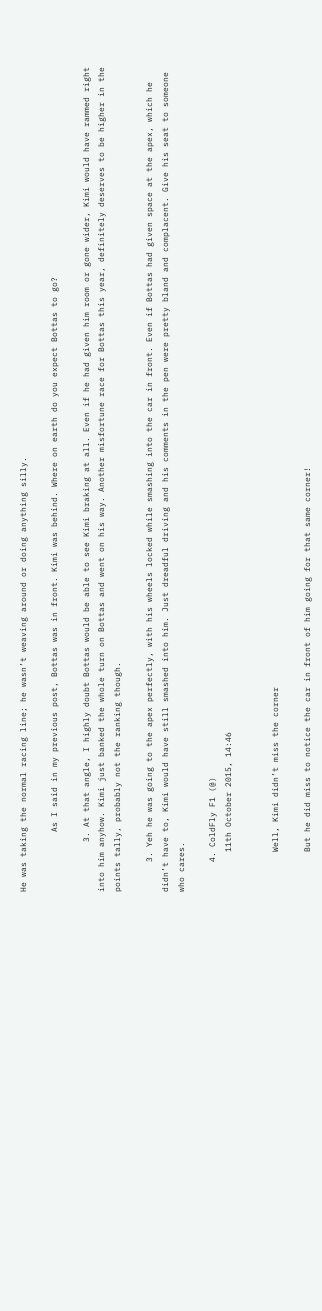He was taking the normal racing line; he wasn’t weaving around or doing anything silly.

            As I said in my previous post, Bottas was in front. Kimi was behind. Where on earth do you expect Bottas to go?

          3. At that angle, I highly doubt Bottas would be able to see Kimi braking at all. Even if he had given him room or gone wider, Kimi would have rammed right into him anyhow. Kimi just banked the whole turn on Bottas and went on his way. Another misfortune race for Bottas this year, definitely deserves to be higher in the points tally, probably not the ranking though.

      3. Yeh he was going to the apex perfectly, with his wheels locked while smashing into the car in front. Even if Bottas had given space at the apex, which he didn’t have to, Kimi would have still smashed into him. Just dreadful driving and his comments in the pen were pretty bland and complacent. Give his seat to someone who cares.

      4. ColdFly F1 (@)
        11th October 2015, 14:46


        Well, Kimi didn’t miss the corner

        But he did miss to notice the car in front of him going for that same corner!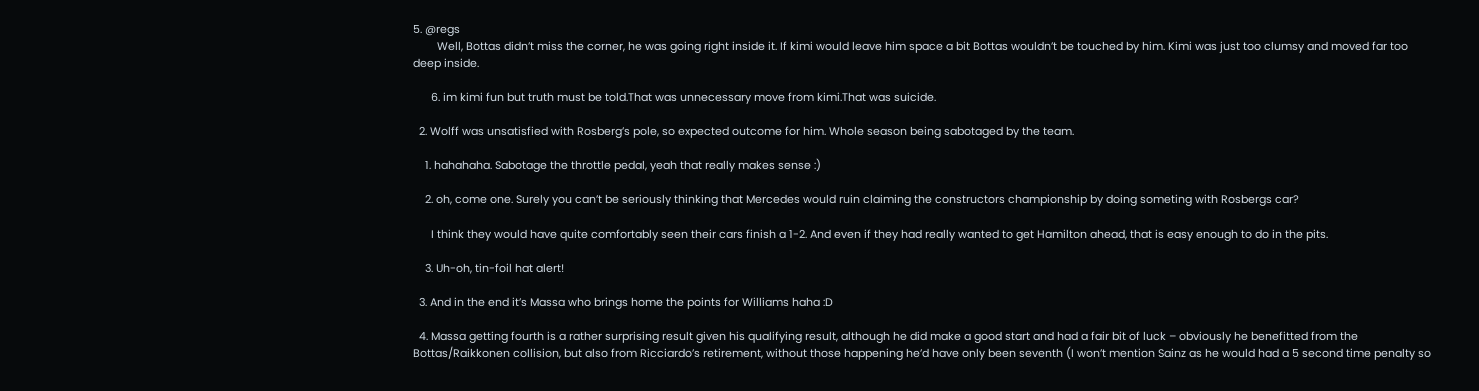5. @regs
        Well, Bottas didn’t miss the corner, he was going right inside it. If kimi would leave him space a bit Bottas wouldn’t be touched by him. Kimi was just too clumsy and moved far too deep inside.

      6. im kimi fun but truth must be told.That was unnecessary move from kimi.That was suicide.

  2. Wolff was unsatisfied with Rosberg’s pole, so expected outcome for him. Whole season being sabotaged by the team.

    1. hahahaha. Sabotage the throttle pedal, yeah that really makes sense :)

    2. oh, come one. Surely you can’t be seriously thinking that Mercedes would ruin claiming the constructors championship by doing someting with Rosbergs car?

      I think they would have quite comfortably seen their cars finish a 1-2. And even if they had really wanted to get Hamilton ahead, that is easy enough to do in the pits.

    3. Uh-oh, tin-foil hat alert!

  3. And in the end it’s Massa who brings home the points for Williams haha :D

  4. Massa getting fourth is a rather surprising result given his qualifying result, although he did make a good start and had a fair bit of luck – obviously he benefitted from the Bottas/Raikkonen collision, but also from Ricciardo’s retirement, without those happening he’d have only been seventh (I won’t mention Sainz as he would had a 5 second time penalty so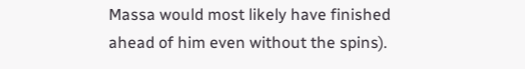Massa would most likely have finished ahead of him even without the spins).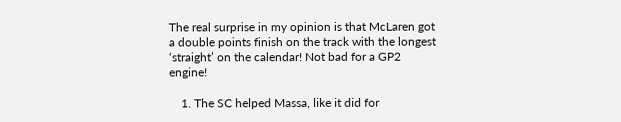The real surprise in my opinion is that McLaren got a double points finish on the track with the longest ‘straight’ on the calendar! Not bad for a GP2 engine!

    1. The SC helped Massa, like it did for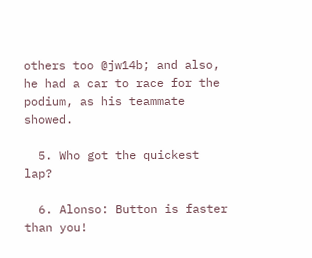others too @jw14b; and also, he had a car to race for the podium, as his teammate showed.

  5. Who got the quickest lap?

  6. Alonso: Button is faster than you!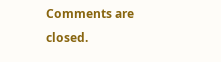Comments are closed.